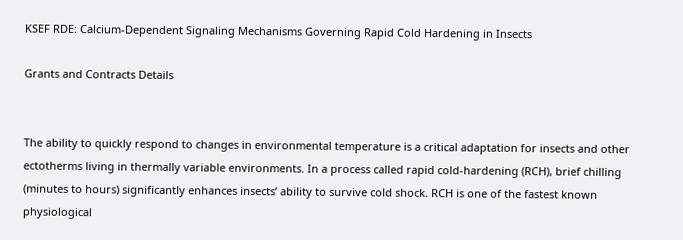KSEF RDE: Calcium-Dependent Signaling Mechanisms Governing Rapid Cold Hardening in Insects

Grants and Contracts Details


The ability to quickly respond to changes in environmental temperature is a critical adaptation for insects and other ectotherms living in thermally variable environments. In a process called rapid cold-hardening (RCH), brief chilling (minutes to hours) significantly enhances insects’ ability to survive cold shock. RCH is one of the fastest known physiological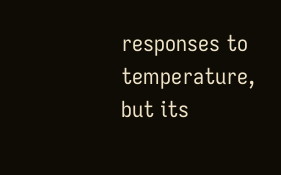responses to temperature, but its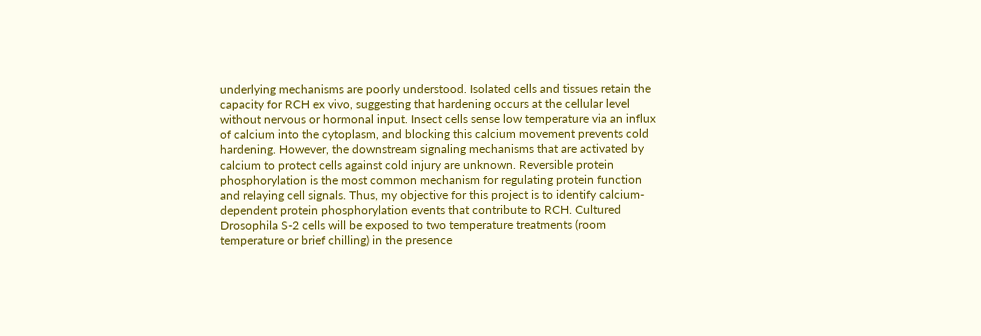underlying mechanisms are poorly understood. Isolated cells and tissues retain the capacity for RCH ex vivo, suggesting that hardening occurs at the cellular level without nervous or hormonal input. Insect cells sense low temperature via an influx of calcium into the cytoplasm, and blocking this calcium movement prevents cold hardening. However, the downstream signaling mechanisms that are activated by calcium to protect cells against cold injury are unknown. Reversible protein phosphorylation is the most common mechanism for regulating protein function and relaying cell signals. Thus, my objective for this project is to identify calcium-dependent protein phosphorylation events that contribute to RCH. Cultured Drosophila S-2 cells will be exposed to two temperature treatments (room temperature or brief chilling) in the presence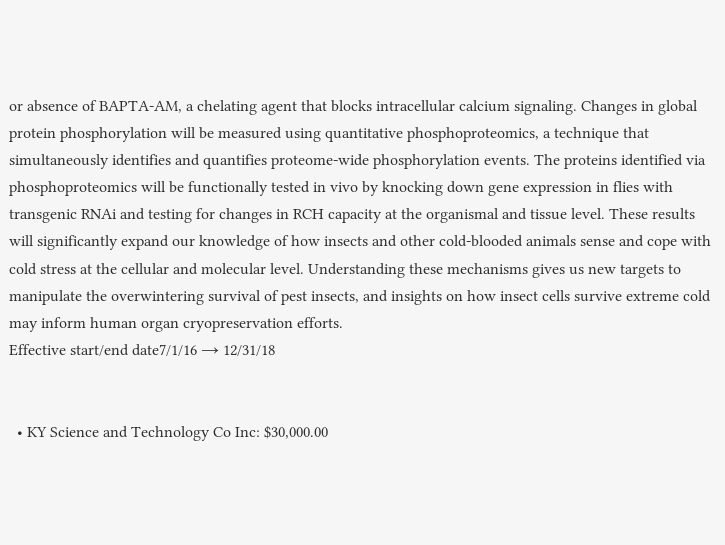or absence of BAPTA-AM, a chelating agent that blocks intracellular calcium signaling. Changes in global protein phosphorylation will be measured using quantitative phosphoproteomics, a technique that simultaneously identifies and quantifies proteome-wide phosphorylation events. The proteins identified via phosphoproteomics will be functionally tested in vivo by knocking down gene expression in flies with transgenic RNAi and testing for changes in RCH capacity at the organismal and tissue level. These results will significantly expand our knowledge of how insects and other cold-blooded animals sense and cope with cold stress at the cellular and molecular level. Understanding these mechanisms gives us new targets to manipulate the overwintering survival of pest insects, and insights on how insect cells survive extreme cold may inform human organ cryopreservation efforts.
Effective start/end date7/1/16 → 12/31/18


  • KY Science and Technology Co Inc: $30,000.00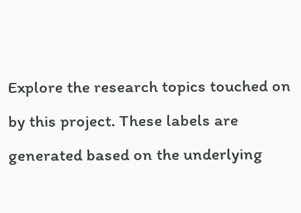Explore the research topics touched on by this project. These labels are generated based on the underlying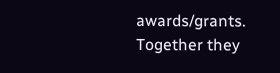awards/grants. Together they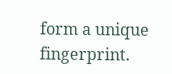form a unique fingerprint.